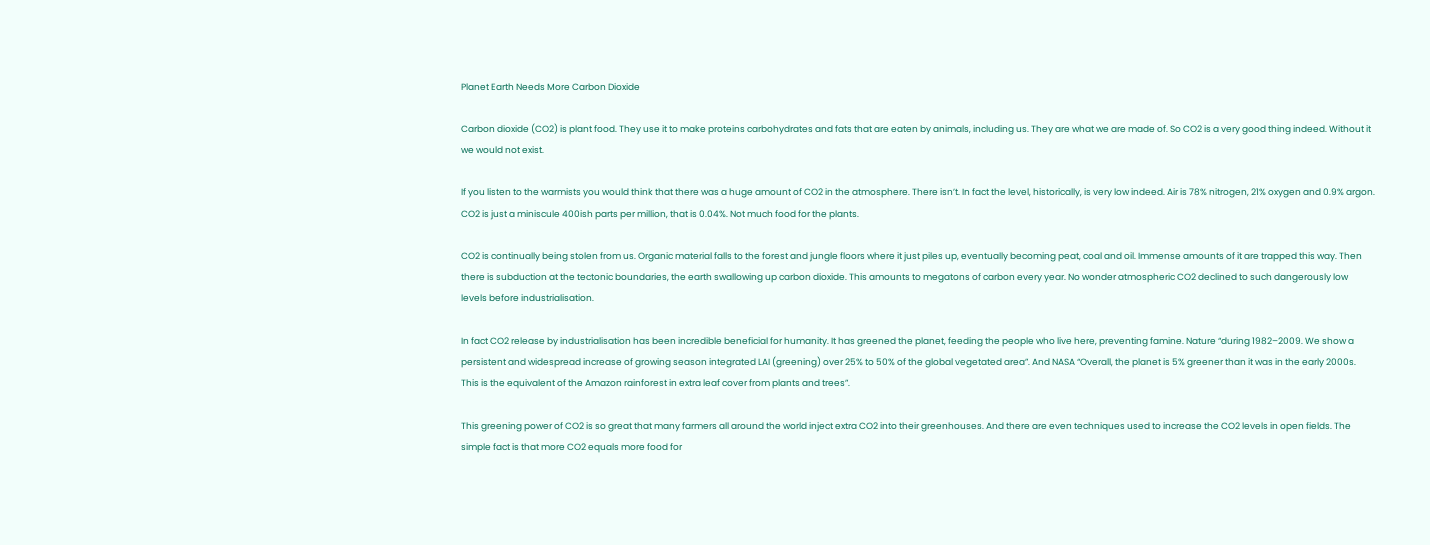Planet Earth Needs More Carbon Dioxide

Carbon dioxide (CO2) is plant food. They use it to make proteins carbohydrates and fats that are eaten by animals, including us. They are what we are made of. So CO2 is a very good thing indeed. Without it we would not exist.

If you listen to the warmists you would think that there was a huge amount of CO2 in the atmosphere. There isn’t. In fact the level, historically, is very low indeed. Air is 78% nitrogen, 21% oxygen and 0.9% argon. CO2 is just a miniscule 400ish parts per million, that is 0.04%. Not much food for the plants.

CO2 is continually being stolen from us. Organic material falls to the forest and jungle floors where it just piles up, eventually becoming peat, coal and oil. Immense amounts of it are trapped this way. Then there is subduction at the tectonic boundaries, the earth swallowing up carbon dioxide. This amounts to megatons of carbon every year. No wonder atmospheric CO2 declined to such dangerously low levels before industrialisation.

In fact CO2 release by industrialisation has been incredible beneficial for humanity. It has greened the planet, feeding the people who live here, preventing famine. Nature “during 1982–2009. We show a persistent and widespread increase of growing season integrated LAI (greening) over 25% to 50% of the global vegetated area”. And NASA “Overall, the planet is 5% greener than it was in the early 2000s. This is the equivalent of the Amazon rainforest in extra leaf cover from plants and trees”.

This greening power of CO2 is so great that many farmers all around the world inject extra CO2 into their greenhouses. And there are even techniques used to increase the CO2 levels in open fields. The simple fact is that more CO2 equals more food for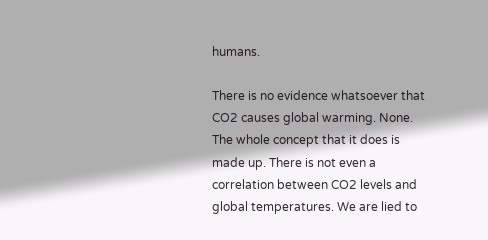humans.

There is no evidence whatsoever that CO2 causes global warming. None. The whole concept that it does is made up. There is not even a correlation between CO2 levels and global temperatures. We are lied to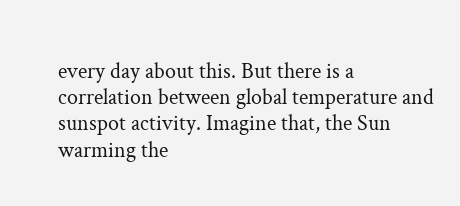every day about this. But there is a correlation between global temperature and sunspot activity. Imagine that, the Sun warming the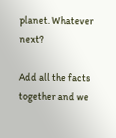planet. Whatever next?

Add all the facts together and we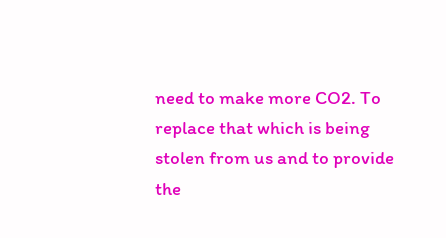need to make more CO2. To replace that which is being stolen from us and to provide the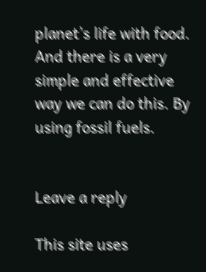planet’s life with food. And there is a very simple and effective way we can do this. By using fossil fuels.


Leave a reply

This site uses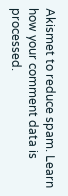Akismet to reduce spam. Learn how your comment data is processed.